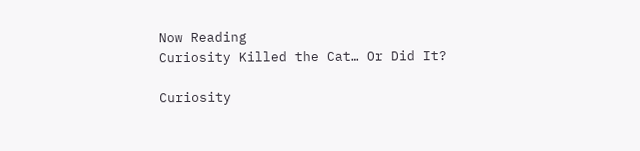Now Reading
Curiosity Killed the Cat… Or Did It?

Curiosity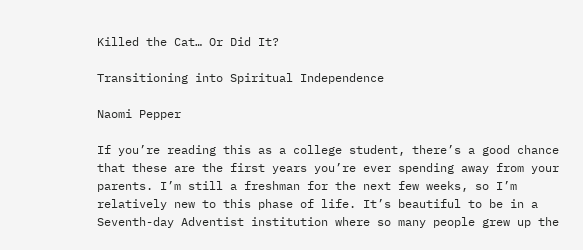Killed the Cat… Or Did It?

Transitioning into Spiritual Independence

Naomi Pepper

If you’re reading this as a college student, there’s a good chance that these are the first years you’re ever spending away from your parents. I’m still a freshman for the next few weeks, so I’m relatively new to this phase of life. It’s beautiful to be in a Seventh-day Adventist institution where so many people grew up the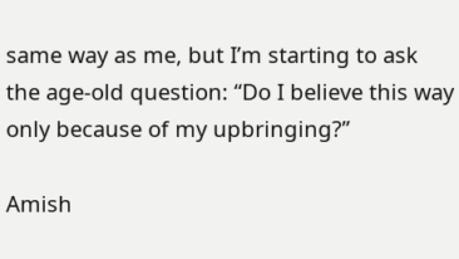same way as me, but I’m starting to ask the age-old question: “Do I believe this way only because of my upbringing?”

Amish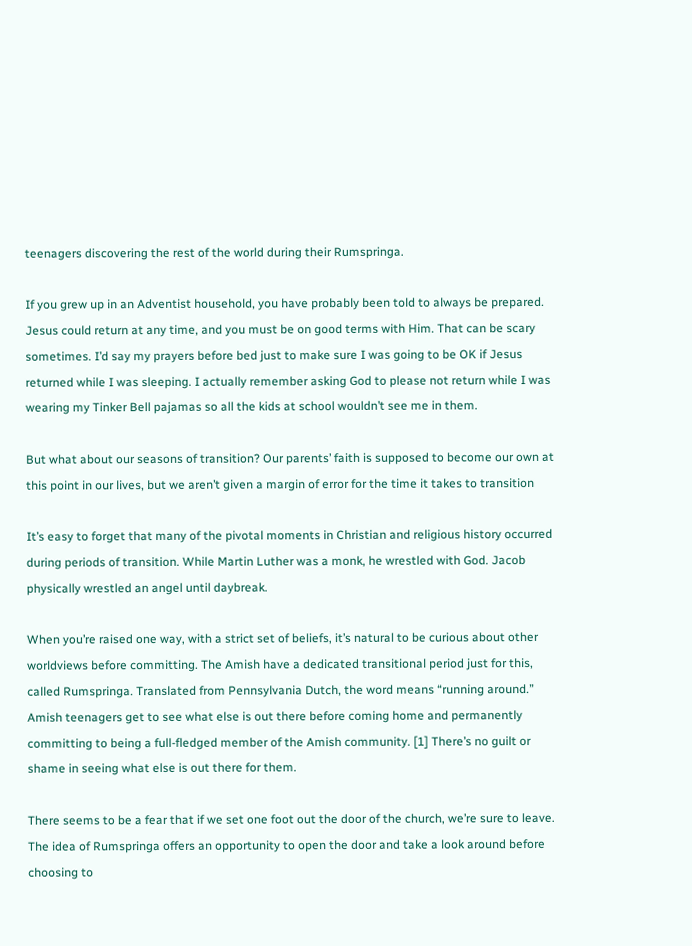teenagers discovering the rest of the world during their Rumspringa.

If you grew up in an Adventist household, you have probably been told to always be prepared. Jesus could return at any time, and you must be on good terms with Him. That can be scary sometimes. I’d say my prayers before bed just to make sure I was going to be OK if Jesus returned while I was sleeping. I actually remember asking God to please not return while I was wearing my Tinker Bell pajamas so all the kids at school wouldn’t see me in them.

But what about our seasons of transition? Our parents’ faith is supposed to become our own at this point in our lives, but we aren’t given a margin of error for the time it takes to transition

It’s easy to forget that many of the pivotal moments in Christian and religious history occurred during periods of transition. While Martin Luther was a monk, he wrestled with God. Jacob physically wrestled an angel until daybreak.

When you’re raised one way, with a strict set of beliefs, it’s natural to be curious about other worldviews before committing. The Amish have a dedicated transitional period just for this, called Rumspringa. Translated from Pennsylvania Dutch, the word means “running around.” Amish teenagers get to see what else is out there before coming home and permanently committing to being a full-fledged member of the Amish community. [1] There’s no guilt or shame in seeing what else is out there for them.

There seems to be a fear that if we set one foot out the door of the church, we’re sure to leave. The idea of Rumspringa offers an opportunity to open the door and take a look around before choosing to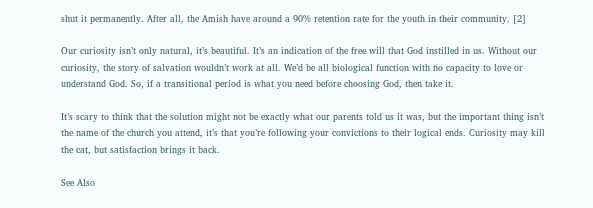shut it permanently. After all, the Amish have around a 90% retention rate for the youth in their community. [2]

Our curiosity isn’t only natural, it’s beautiful. It’s an indication of the free will that God instilled in us. Without our curiosity, the story of salvation wouldn’t work at all. We’d be all biological function with no capacity to love or understand God. So, if a transitional period is what you need before choosing God, then take it.

It’s scary to think that the solution might not be exactly what our parents told us it was, but the important thing isn’t the name of the church you attend, it’s that you’re following your convictions to their logical ends. Curiosity may kill the cat, but satisfaction brings it back.

See Also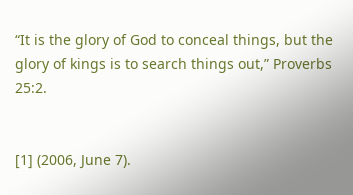“It is the glory of God to conceal things, but the glory of kings is to search things out,” Proverbs 25:2.


[1] (2006, June 7).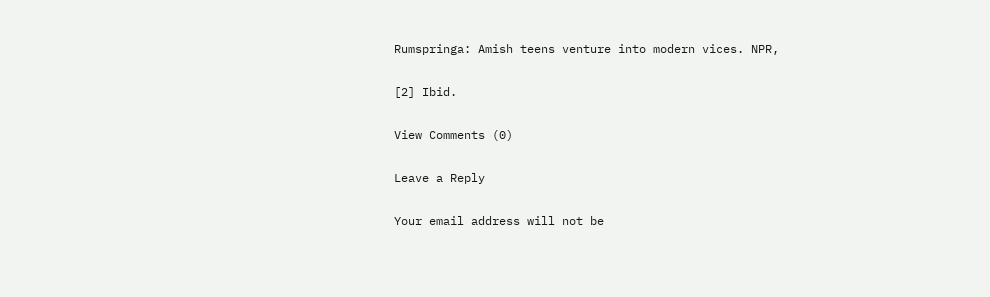Rumspringa: Amish teens venture into modern vices. NPR,

[2] Ibid.

View Comments (0)

Leave a Reply

Your email address will not be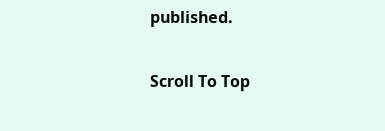published.

Scroll To Top